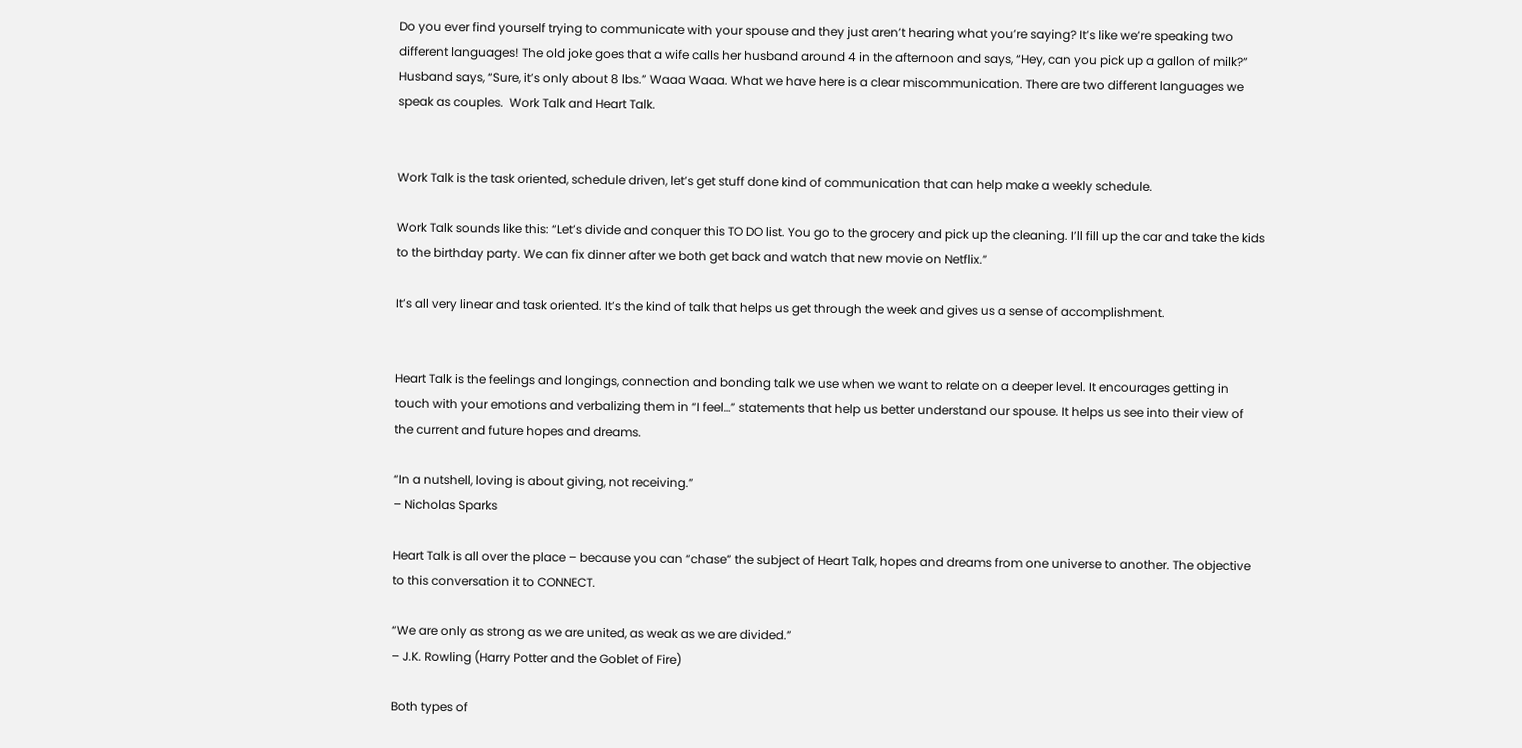Do you ever find yourself trying to communicate with your spouse and they just aren’t hearing what you’re saying? It’s like we’re speaking two different languages! The old joke goes that a wife calls her husband around 4 in the afternoon and says, “Hey, can you pick up a gallon of milk?” Husband says, “Sure, it’s only about 8 lbs.” Waaa Waaa. What we have here is a clear miscommunication. There are two different languages we speak as couples.  Work Talk and Heart Talk.


Work Talk is the task oriented, schedule driven, let’s get stuff done kind of communication that can help make a weekly schedule.

Work Talk sounds like this: “Let’s divide and conquer this TO DO list. You go to the grocery and pick up the cleaning. I’ll fill up the car and take the kids to the birthday party. We can fix dinner after we both get back and watch that new movie on Netflix.”

It’s all very linear and task oriented. It’s the kind of talk that helps us get through the week and gives us a sense of accomplishment.


Heart Talk is the feelings and longings, connection and bonding talk we use when we want to relate on a deeper level. It encourages getting in touch with your emotions and verbalizing them in “I feel…” statements that help us better understand our spouse. It helps us see into their view of the current and future hopes and dreams.

“In a nutshell, loving is about giving, not receiving.”
– Nicholas Sparks

Heart Talk is all over the place – because you can “chase” the subject of Heart Talk, hopes and dreams from one universe to another. The objective to this conversation it to CONNECT.

“We are only as strong as we are united, as weak as we are divided.”
– J.K. Rowling (Harry Potter and the Goblet of Fire)

Both types of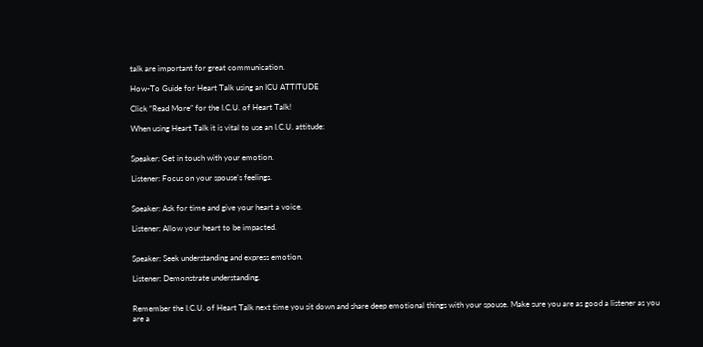talk are important for great communication.

How-To Guide for Heart Talk using an ICU ATTITUDE

Click “Read More” for the I.C.U. of Heart Talk!

When using Heart Talk it is vital to use an I.C.U. attitude:


Speaker: Get in touch with your emotion.

Listener: Focus on your spouse’s feelings.


Speaker: Ask for time and give your heart a voice.

Listener: Allow your heart to be impacted.


Speaker: Seek understanding and express emotion.

Listener: Demonstrate understanding.


Remember the I.C.U. of Heart Talk next time you sit down and share deep emotional things with your spouse. Make sure you are as good a listener as you are a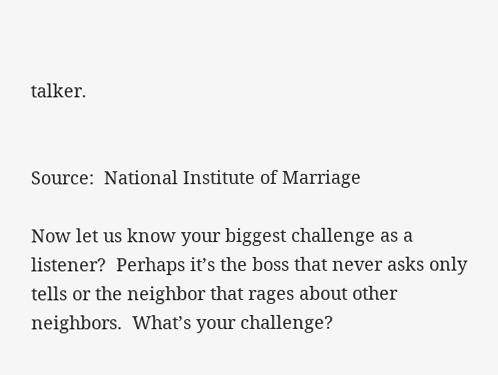talker.


Source:  National Institute of Marriage

Now let us know your biggest challenge as a listener?  Perhaps it’s the boss that never asks only tells or the neighbor that rages about other neighbors.  What’s your challenge?